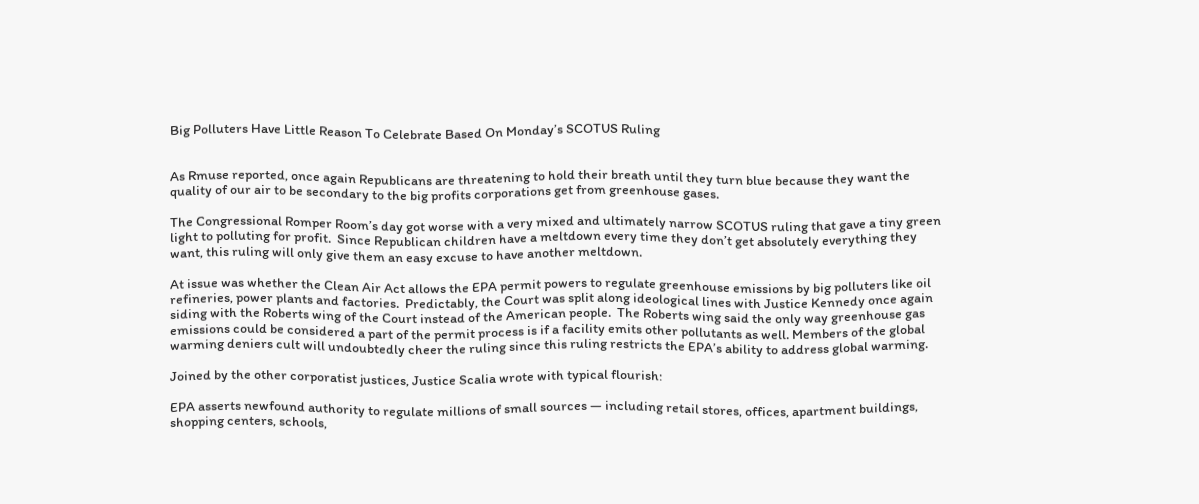Big Polluters Have Little Reason To Celebrate Based On Monday’s SCOTUS Ruling


As Rmuse reported, once again Republicans are threatening to hold their breath until they turn blue because they want the quality of our air to be secondary to the big profits corporations get from greenhouse gases.

The Congressional Romper Room’s day got worse with a very mixed and ultimately narrow SCOTUS ruling that gave a tiny green light to polluting for profit.  Since Republican children have a meltdown every time they don’t get absolutely everything they want, this ruling will only give them an easy excuse to have another meltdown.

At issue was whether the Clean Air Act allows the EPA permit powers to regulate greenhouse emissions by big polluters like oil refineries, power plants and factories.  Predictably, the Court was split along ideological lines with Justice Kennedy once again siding with the Roberts wing of the Court instead of the American people.  The Roberts wing said the only way greenhouse gas emissions could be considered a part of the permit process is if a facility emits other pollutants as well. Members of the global warming deniers cult will undoubtedly cheer the ruling since this ruling restricts the EPA’s ability to address global warming.

Joined by the other corporatist justices, Justice Scalia wrote with typical flourish:

EPA asserts newfound authority to regulate millions of small sources — including retail stores, offices, apartment buildings, shopping centers, schools,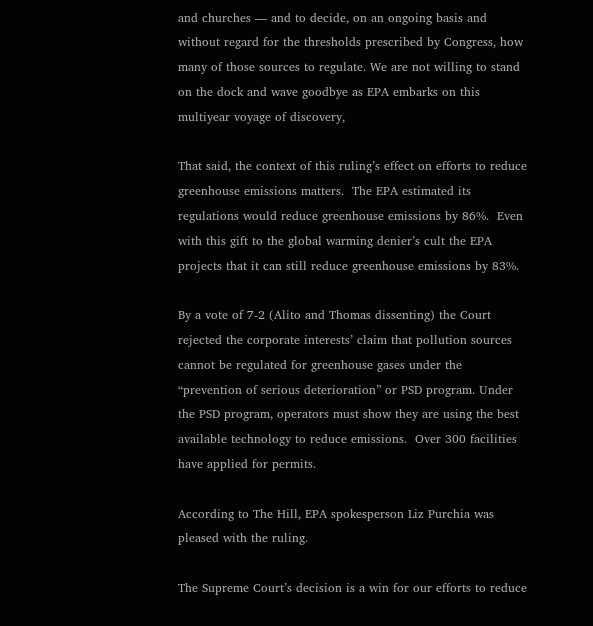and churches — and to decide, on an ongoing basis and without regard for the thresholds prescribed by Congress, how many of those sources to regulate. We are not willing to stand on the dock and wave goodbye as EPA embarks on this multiyear voyage of discovery,

That said, the context of this ruling’s effect on efforts to reduce greenhouse emissions matters.  The EPA estimated its regulations would reduce greenhouse emissions by 86%.  Even with this gift to the global warming denier’s cult the EPA projects that it can still reduce greenhouse emissions by 83%.

By a vote of 7-2 (Alito and Thomas dissenting) the Court rejected the corporate interests’ claim that pollution sources cannot be regulated for greenhouse gases under the “prevention of serious deterioration” or PSD program. Under the PSD program, operators must show they are using the best available technology to reduce emissions.  Over 300 facilities have applied for permits.

According to The Hill, EPA spokesperson Liz Purchia was pleased with the ruling.

The Supreme Court’s decision is a win for our efforts to reduce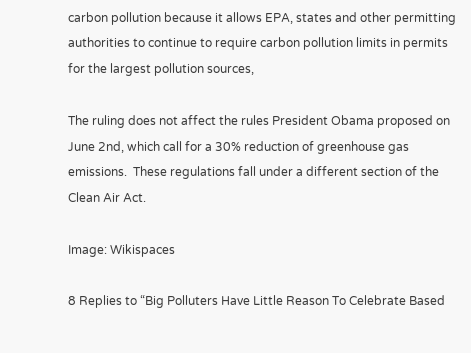carbon pollution because it allows EPA, states and other permitting authorities to continue to require carbon pollution limits in permits for the largest pollution sources,

The ruling does not affect the rules President Obama proposed on June 2nd, which call for a 30% reduction of greenhouse gas emissions.  These regulations fall under a different section of the Clean Air Act.

Image: Wikispaces

8 Replies to “Big Polluters Have Little Reason To Celebrate Based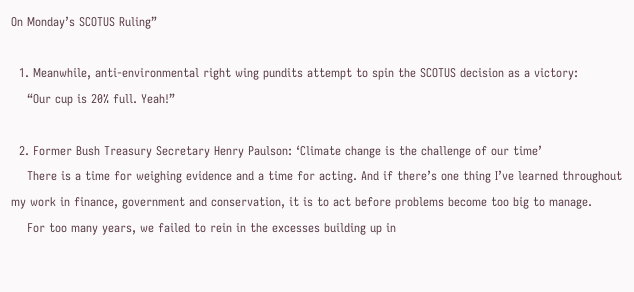On Monday’s SCOTUS Ruling”

  1. Meanwhile, anti-environmental right wing pundits attempt to spin the SCOTUS decision as a victory:
    “Our cup is 20% full. Yeah!”

  2. Former Bush Treasury Secretary Henry Paulson: ‘Climate change is the challenge of our time’
    There is a time for weighing evidence and a time for acting. And if there’s one thing I’ve learned throughout my work in finance, government and conservation, it is to act before problems become too big to manage.
    For too many years, we failed to rein in the excesses building up in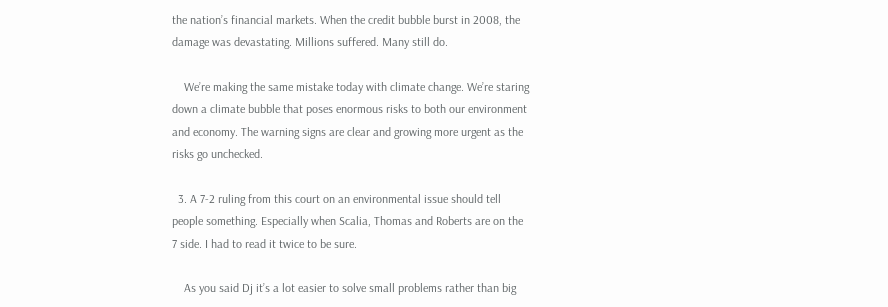the nation’s financial markets. When the credit bubble burst in 2008, the damage was devastating. Millions suffered. Many still do.

    We’re making the same mistake today with climate change. We’re staring down a climate bubble that poses enormous risks to both our environment and economy. The warning signs are clear and growing more urgent as the risks go unchecked.

  3. A 7-2 ruling from this court on an environmental issue should tell people something. Especially when Scalia, Thomas and Roberts are on the 7 side. I had to read it twice to be sure.

    As you said Dj it’s a lot easier to solve small problems rather than big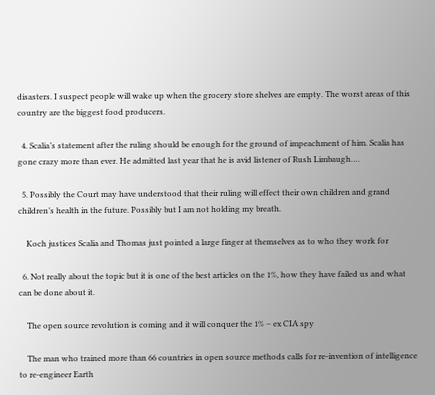disasters. I suspect people will wake up when the grocery store shelves are empty. The worst areas of this country are the biggest food producers.

  4. Scalia’s statement after the ruling should be enough for the ground of impeachment of him. Scalia has gone crazy more than ever. He admitted last year that he is avid listener of Rush Limbaugh….

  5. Possibly the Court may have understood that their ruling will effect their own children and grand children’s health in the future. Possibly but I am not holding my breath.

    Koch justices Scalia and Thomas just pointed a large finger at themselves as to who they work for

  6. Not really about the topic but it is one of the best articles on the 1%, how they have failed us and what can be done about it.

    The open source revolution is coming and it will conquer the 1% – ex CIA spy

    The man who trained more than 66 countries in open source methods calls for re-invention of intelligence to re-engineer Earth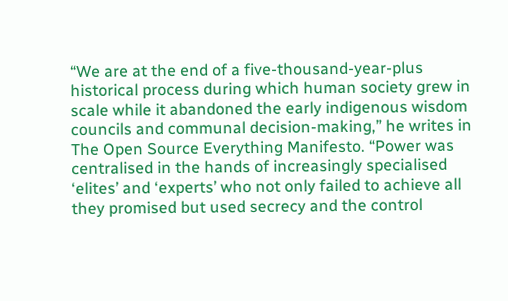“We are at the end of a five-thousand-year-plus historical process during which human society grew in scale while it abandoned the early indigenous wisdom councils and communal decision-making,” he writes in The Open Source Everything Manifesto. “Power was centralised in the hands of increasingly specialised ‘elites’ and ‘experts’ who not only failed to achieve all they promised but used secrecy and the control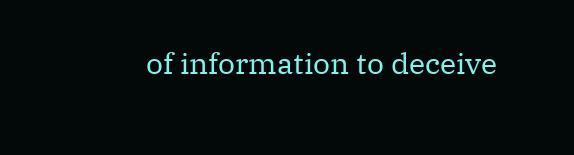of information to deceive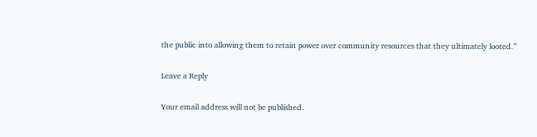the public into allowing them to retain power over community resources that they ultimately looted.”

Leave a Reply

Your email address will not be published.